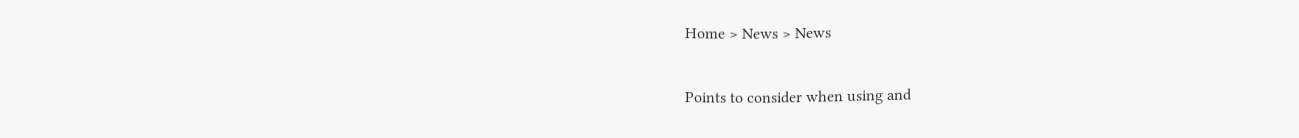Home > News > News

Points to consider when using and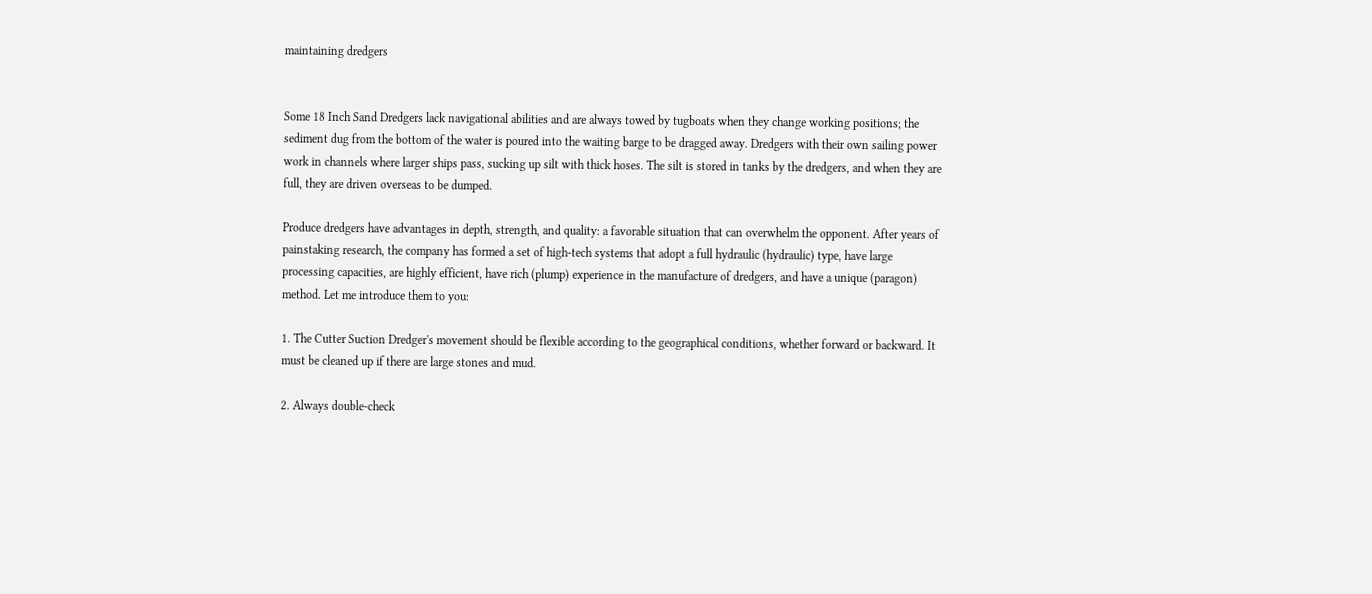maintaining dredgers


Some 18 Inch Sand Dredgers lack navigational abilities and are always towed by tugboats when they change working positions; the sediment dug from the bottom of the water is poured into the waiting barge to be dragged away. Dredgers with their own sailing power work in channels where larger ships pass, sucking up silt with thick hoses. The silt is stored in tanks by the dredgers, and when they are full, they are driven overseas to be dumped.

Produce dredgers have advantages in depth, strength, and quality: a favorable situation that can overwhelm the opponent. After years of painstaking research, the company has formed a set of high-tech systems that adopt a full hydraulic (hydraulic) type, have large processing capacities, are highly efficient, have rich (plump) experience in the manufacture of dredgers, and have a unique (paragon) method. Let me introduce them to you:

1. The Cutter Suction Dredger's movement should be flexible according to the geographical conditions, whether forward or backward. It must be cleaned up if there are large stones and mud.

2. Always double-check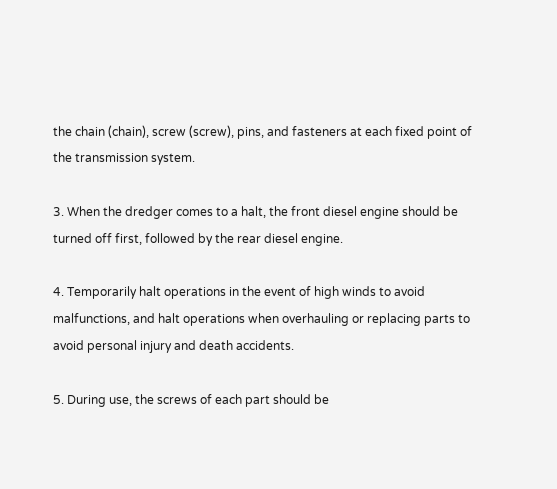the chain (chain), screw (screw), pins, and fasteners at each fixed point of the transmission system.

3. When the dredger comes to a halt, the front diesel engine should be turned off first, followed by the rear diesel engine.

4. Temporarily halt operations in the event of high winds to avoid malfunctions, and halt operations when overhauling or replacing parts to avoid personal injury and death accidents.

5. During use, the screws of each part should be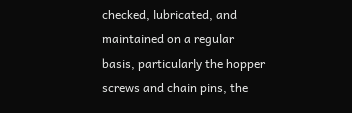checked, lubricated, and maintained on a regular basis, particularly the hopper screws and chain pins, the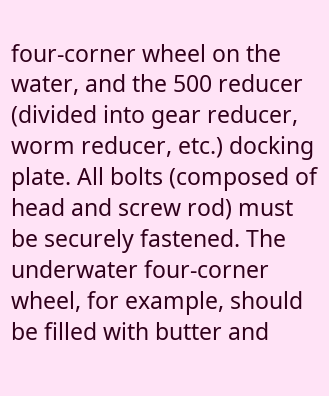four-corner wheel on the water, and the 500 reducer (divided into gear reducer, worm reducer, etc.) docking plate. All bolts (composed of head and screw rod) must be securely fastened. The underwater four-corner wheel, for example, should be filled with butter and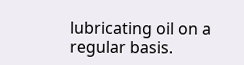lubricating oil on a regular basis.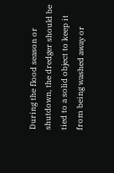During the flood season or shutdown, the dredger should be tied to a solid object to keep it from being washed away or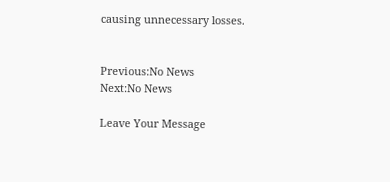causing unnecessary losses.


Previous:No News
Next:No News

Leave Your Message